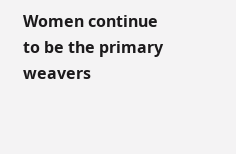Women continue to be the primary weavers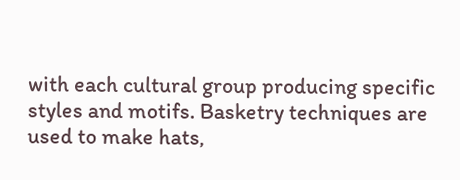with each cultural group producing specific styles and motifs. Basketry techniques are used to make hats,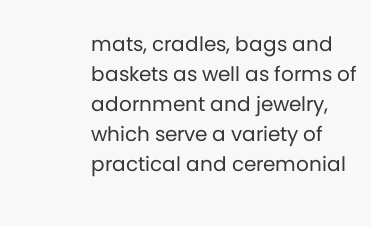mats, cradles, bags and baskets as well as forms of adornment and jewelry, which serve a variety of practical and ceremonial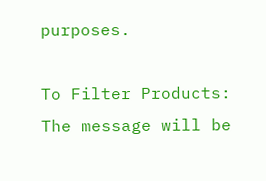purposes.

To Filter Products:
The message will be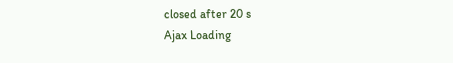closed after 20 s
Ajax Loading